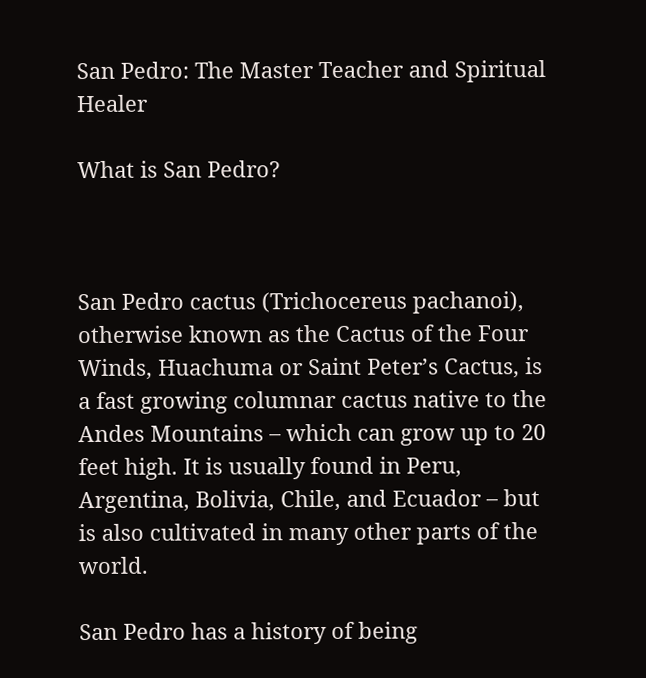San Pedro: The Master Teacher and Spiritual Healer

What is San Pedro?



San Pedro cactus (Trichocereus pachanoi), otherwise known as the Cactus of the Four Winds, Huachuma or Saint Peter’s Cactus, is a fast growing columnar cactus native to the Andes Mountains – which can grow up to 20 feet high. It is usually found in Peru, Argentina, Bolivia, Chile, and Ecuador – but is also cultivated in many other parts of the world.

San Pedro has a history of being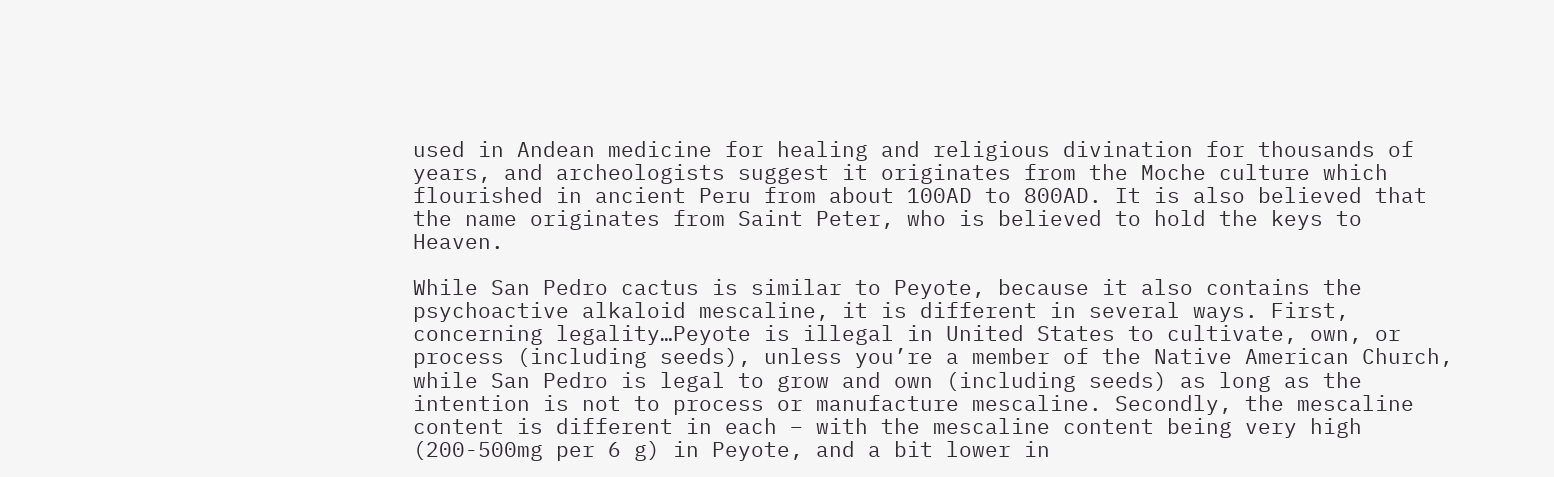used in Andean medicine for healing and religious divination for thousands of years, and archeologists suggest it originates from the Moche culture which flourished in ancient Peru from about 100AD to 800AD. It is also believed that the name originates from Saint Peter, who is believed to hold the keys to Heaven.

While San Pedro cactus is similar to Peyote, because it also contains the psychoactive alkaloid mescaline, it is different in several ways. First, concerning legality…Peyote is illegal in United States to cultivate, own, or process (including seeds), unless you’re a member of the Native American Church, while San Pedro is legal to grow and own (including seeds) as long as the intention is not to process or manufacture mescaline. Secondly, the mescaline content is different in each – with the mescaline content being very high (200-500mg per 6 g) in Peyote, and a bit lower in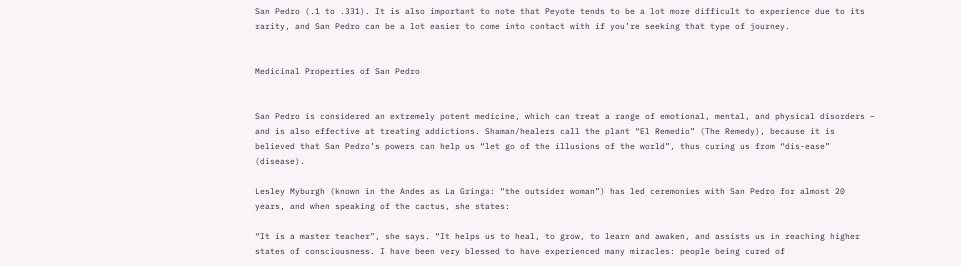San Pedro (.1 to .331). It is also important to note that Peyote tends to be a lot more difficult to experience due to its rarity, and San Pedro can be a lot easier to come into contact with if you’re seeking that type of journey.


Medicinal Properties of San Pedro


San Pedro is considered an extremely potent medicine, which can treat a range of emotional, mental, and physical disorders – and is also effective at treating addictions. Shaman/healers call the plant “El Remedio” (The Remedy), because it is believed that San Pedro’s powers can help us “let go of the illusions of the world”, thus curing us from “dis-ease” (disease).

Lesley Myburgh (known in the Andes as La Gringa: “the outsider woman”) has led ceremonies with San Pedro for almost 20 years, and when speaking of the cactus, she states:

“It is a master teacher”, she says. “It helps us to heal, to grow, to learn and awaken, and assists us in reaching higher states of consciousness. I have been very blessed to have experienced many miracles: people being cured of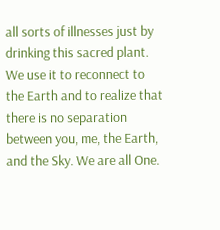all sorts of illnesses just by drinking this sacred plant. We use it to reconnect to the Earth and to realize that there is no separation between you, me, the Earth, and the Sky. We are all One.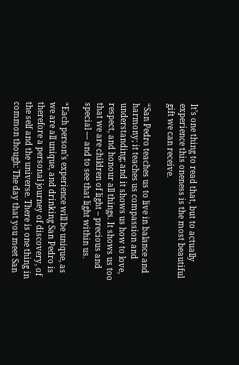It’s one thing to read that, but to actually experience this oneness is the most beautiful gift we can receive.

“San Pedro teaches us to live in balance and harmony; it teaches us compassion and understanding; and it shows us how to love, respect, and honour all things. It shows us too that we are children of light – precious and special — and to see that light within us.

“Each person’s experience will be unique, as we are all unique, and drinking San Pedro is therefore a personal journey of discovery, of the self and the universe. There is one thing in common though: The day that you meet San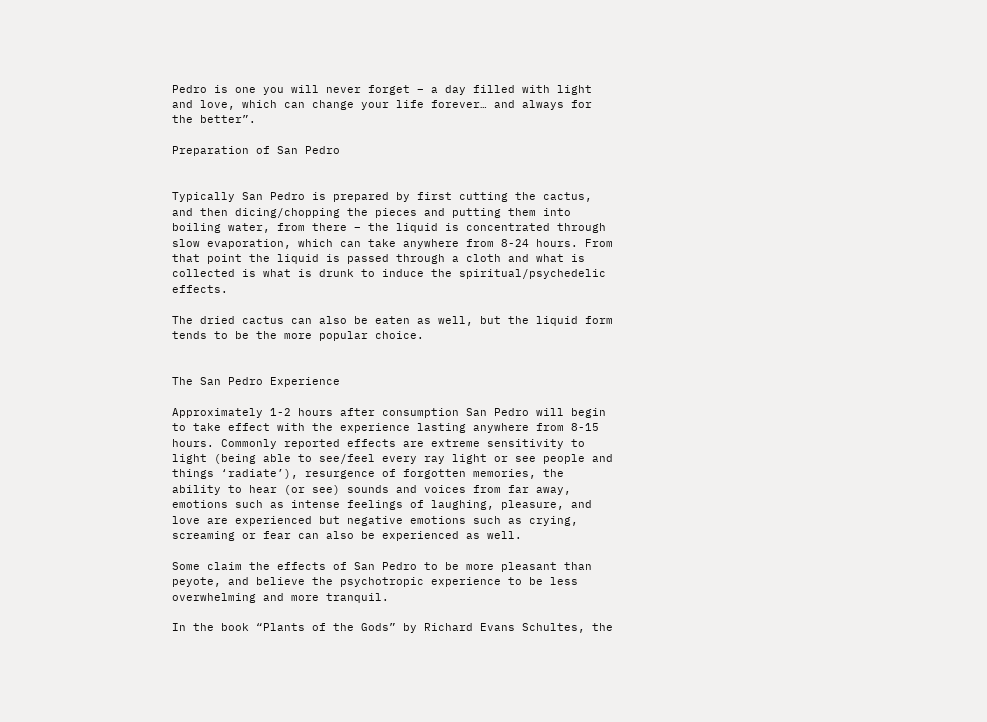Pedro is one you will never forget – a day filled with light and love, which can change your life forever… and always for the better”.

Preparation of San Pedro


Typically San Pedro is prepared by first cutting the cactus, and then dicing/chopping the pieces and putting them into boiling water, from there – the liquid is concentrated through slow evaporation, which can take anywhere from 8-24 hours. From that point the liquid is passed through a cloth and what is collected is what is drunk to induce the spiritual/psychedelic effects.

The dried cactus can also be eaten as well, but the liquid form tends to be the more popular choice.


The San Pedro Experience

Approximately 1-2 hours after consumption San Pedro will begin to take effect with the experience lasting anywhere from 8-15 hours. Commonly reported effects are extreme sensitivity to light (being able to see/feel every ray light or see people and things ‘radiate’), resurgence of forgotten memories, the ability to hear (or see) sounds and voices from far away, emotions such as intense feelings of laughing, pleasure, and love are experienced but negative emotions such as crying, screaming or fear can also be experienced as well.

Some claim the effects of San Pedro to be more pleasant than peyote, and believe the psychotropic experience to be less overwhelming and more tranquil.

In the book “Plants of the Gods” by Richard Evans Schultes, the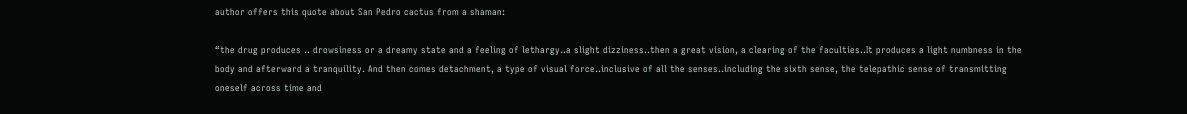author offers this quote about San Pedro cactus from a shaman:

“the drug produces .. drowsiness or a dreamy state and a feeling of lethargy..a slight dizziness..then a great vision, a clearing of the faculties..It produces a light numbness in the body and afterward a tranquility. And then comes detachment, a type of visual force..inclusive of all the senses..including the sixth sense, the telepathic sense of transmitting oneself across time and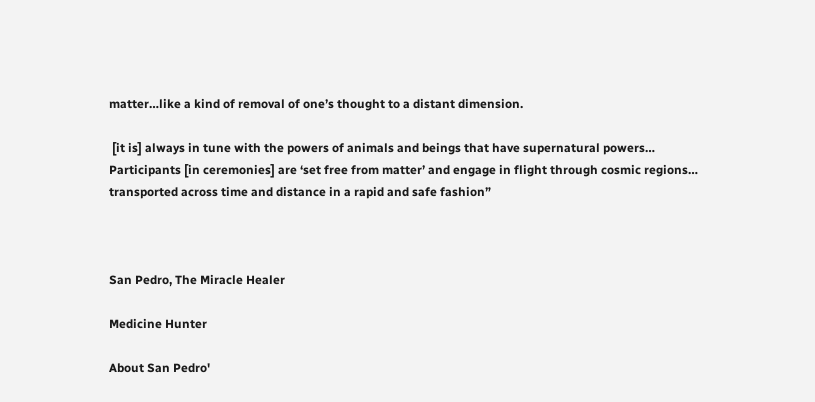matter…like a kind of removal of one’s thought to a distant dimension.

 [it is] always in tune with the powers of animals and beings that have supernatural powers… Participants [in ceremonies] are ‘set free from matter’ and engage in flight through cosmic regions… transported across time and distance in a rapid and safe fashion”



San Pedro, The Miracle Healer

Medicine Hunter

About San Pedro'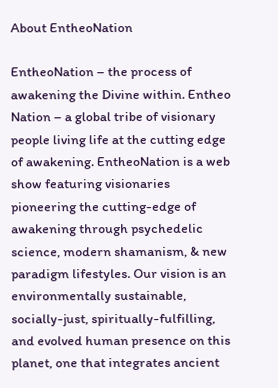About EntheoNation

EntheoNation – the process of awakening the Divine within. Entheo Nation – a global tribe of visionary people living life at the cutting edge of awakening. EntheoNation is a web show featuring visionaries pioneering the cutting-edge of awakening through psychedelic science, modern shamanism, & new paradigm lifestyles. Our vision is an environmentally sustainable, socially-just, spiritually-fulfilling, and evolved human presence on this planet, one that integrates ancient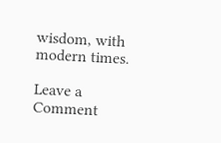wisdom, with modern times.

Leave a Comment